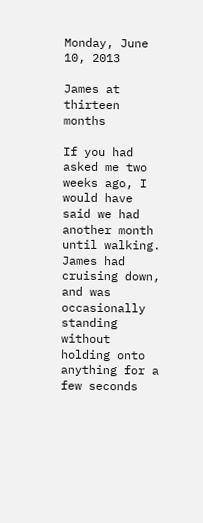Monday, June 10, 2013

James at thirteen months

If you had asked me two weeks ago, I would have said we had another month until walking. James had cruising down, and was occasionally standing without holding onto anything for a few seconds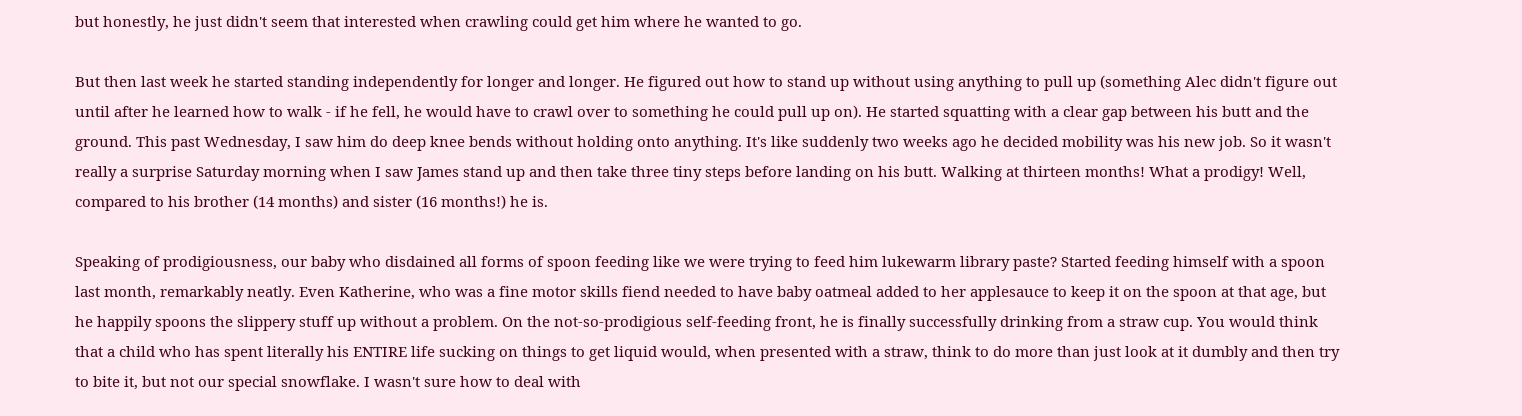but honestly, he just didn't seem that interested when crawling could get him where he wanted to go.

But then last week he started standing independently for longer and longer. He figured out how to stand up without using anything to pull up (something Alec didn't figure out until after he learned how to walk - if he fell, he would have to crawl over to something he could pull up on). He started squatting with a clear gap between his butt and the ground. This past Wednesday, I saw him do deep knee bends without holding onto anything. It's like suddenly two weeks ago he decided mobility was his new job. So it wasn't really a surprise Saturday morning when I saw James stand up and then take three tiny steps before landing on his butt. Walking at thirteen months! What a prodigy! Well, compared to his brother (14 months) and sister (16 months!) he is.

Speaking of prodigiousness, our baby who disdained all forms of spoon feeding like we were trying to feed him lukewarm library paste? Started feeding himself with a spoon last month, remarkably neatly. Even Katherine, who was a fine motor skills fiend needed to have baby oatmeal added to her applesauce to keep it on the spoon at that age, but he happily spoons the slippery stuff up without a problem. On the not-so-prodigious self-feeding front, he is finally successfully drinking from a straw cup. You would think that a child who has spent literally his ENTIRE life sucking on things to get liquid would, when presented with a straw, think to do more than just look at it dumbly and then try to bite it, but not our special snowflake. I wasn't sure how to deal with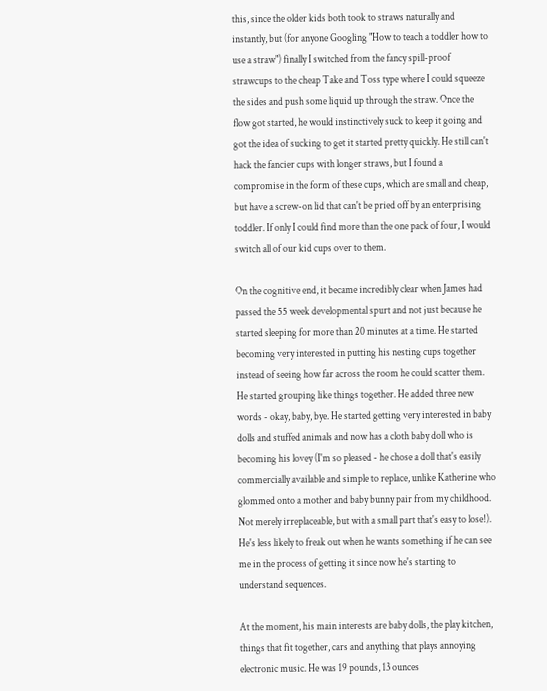this, since the older kids both took to straws naturally and instantly, but (for anyone Googling "How to teach a toddler how to use a straw") finally I switched from the fancy spill-proof strawcups to the cheap Take and Toss type where I could squeeze the sides and push some liquid up through the straw. Once the flow got started, he would instinctively suck to keep it going and got the idea of sucking to get it started pretty quickly. He still can't hack the fancier cups with longer straws, but I found a compromise in the form of these cups, which are small and cheap, but have a screw-on lid that can't be pried off by an enterprising toddler. If only I could find more than the one pack of four, I would switch all of our kid cups over to them.

On the cognitive end, it became incredibly clear when James had passed the 55 week developmental spurt and not just because he started sleeping for more than 20 minutes at a time. He started becoming very interested in putting his nesting cups together instead of seeing how far across the room he could scatter them. He started grouping like things together. He added three new words - okay, baby, bye. He started getting very interested in baby dolls and stuffed animals and now has a cloth baby doll who is becoming his lovey (I'm so pleased - he chose a doll that's easily commercially available and simple to replace, unlike Katherine who glommed onto a mother and baby bunny pair from my childhood. Not merely irreplaceable, but with a small part that's easy to lose!). He's less likely to freak out when he wants something if he can see me in the process of getting it since now he's starting to understand sequences.

At the moment, his main interests are baby dolls, the play kitchen, things that fit together, cars and anything that plays annoying electronic music. He was 19 pounds, 13 ounces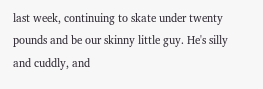last week, continuing to skate under twenty pounds and be our skinny little guy. He's silly and cuddly, and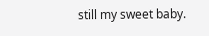still my sweet baby.